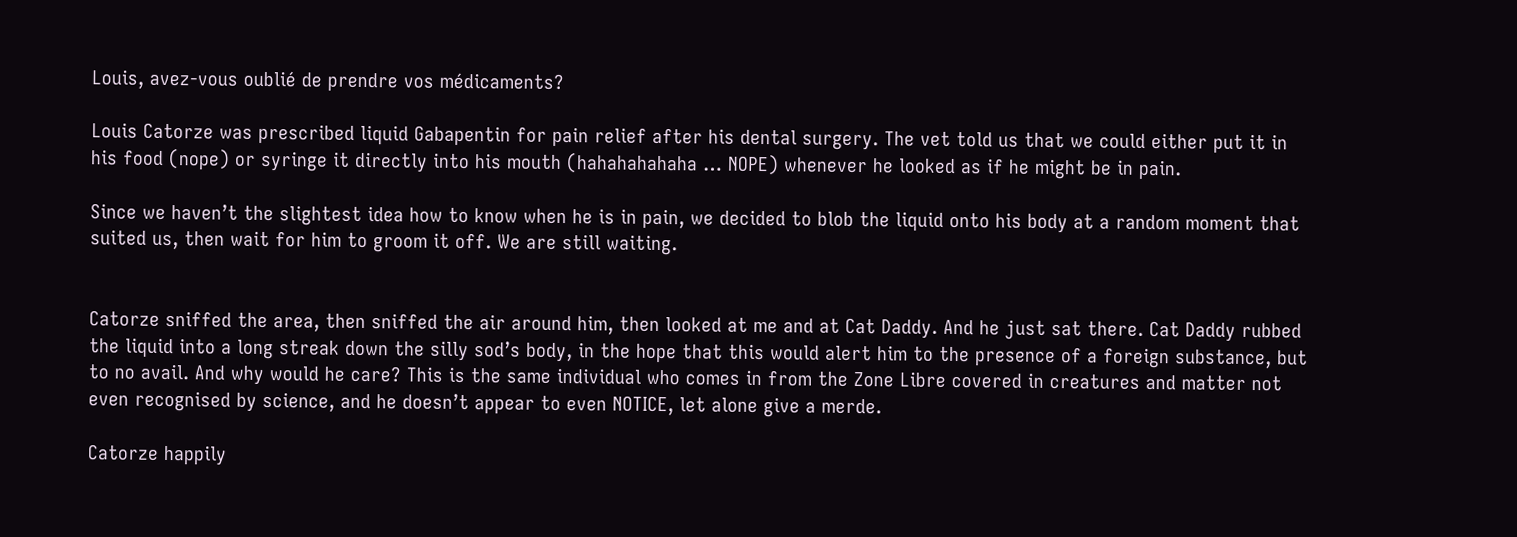Louis, avez-vous oublié de prendre vos médicaments?

Louis Catorze was prescribed liquid Gabapentin for pain relief after his dental surgery. The vet told us that we could either put it in his food (nope) or syringe it directly into his mouth (hahahahahaha … NOPE) whenever he looked as if he might be in pain.

Since we haven’t the slightest idea how to know when he is in pain, we decided to blob the liquid onto his body at a random moment that suited us, then wait for him to groom it off. We are still waiting.


Catorze sniffed the area, then sniffed the air around him, then looked at me and at Cat Daddy. And he just sat there. Cat Daddy rubbed the liquid into a long streak down the silly sod’s body, in the hope that this would alert him to the presence of a foreign substance, but to no avail. And why would he care? This is the same individual who comes in from the Zone Libre covered in creatures and matter not even recognised by science, and he doesn’t appear to even NOTICE, let alone give a merde.

Catorze happily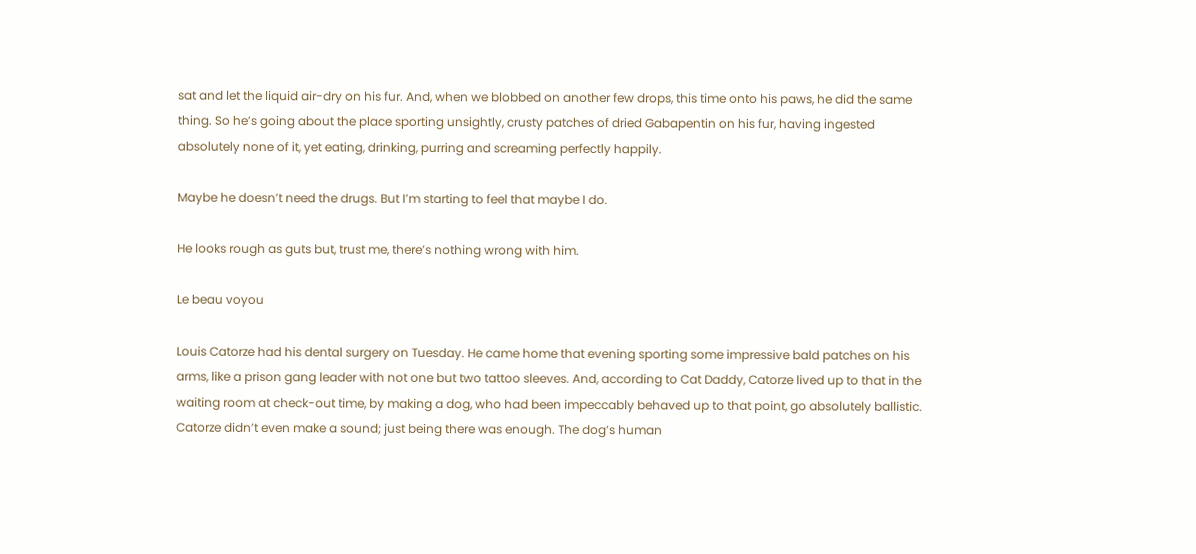sat and let the liquid air-dry on his fur. And, when we blobbed on another few drops, this time onto his paws, he did the same thing. So he’s going about the place sporting unsightly, crusty patches of dried Gabapentin on his fur, having ingested absolutely none of it, yet eating, drinking, purring and screaming perfectly happily.

Maybe he doesn’t need the drugs. But I’m starting to feel that maybe I do.

He looks rough as guts but, trust me, there’s nothing wrong with him.

Le beau voyou

Louis Catorze had his dental surgery on Tuesday. He came home that evening sporting some impressive bald patches on his arms, like a prison gang leader with not one but two tattoo sleeves. And, according to Cat Daddy, Catorze lived up to that in the waiting room at check-out time, by making a dog, who had been impeccably behaved up to that point, go absolutely ballistic. Catorze didn’t even make a sound; just being there was enough. The dog’s human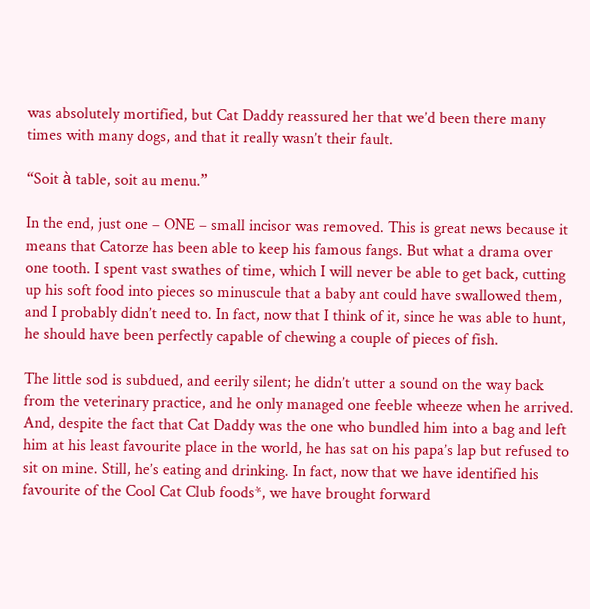was absolutely mortified, but Cat Daddy reassured her that we’d been there many times with many dogs, and that it really wasn’t their fault.

“Soit à table, soit au menu.”

In the end, just one – ONE – small incisor was removed. This is great news because it means that Catorze has been able to keep his famous fangs. But what a drama over one tooth. I spent vast swathes of time, which I will never be able to get back, cutting up his soft food into pieces so minuscule that a baby ant could have swallowed them, and I probably didn’t need to. In fact, now that I think of it, since he was able to hunt, he should have been perfectly capable of chewing a couple of pieces of fish.

The little sod is subdued, and eerily silent; he didn’t utter a sound on the way back from the veterinary practice, and he only managed one feeble wheeze when he arrived. And, despite the fact that Cat Daddy was the one who bundled him into a bag and left him at his least favourite place in the world, he has sat on his papa’s lap but refused to sit on mine. Still, he’s eating and drinking. In fact, now that we have identified his favourite of the Cool Cat Club foods*, we have brought forward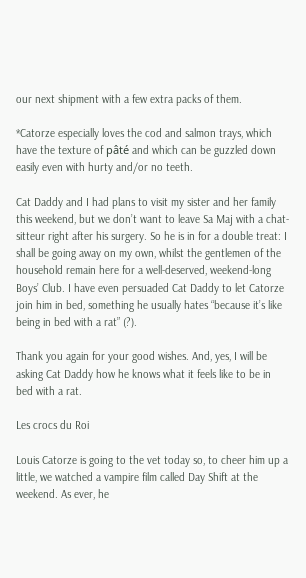our next shipment with a few extra packs of them.

*Catorze especially loves the cod and salmon trays, which have the texture of pâté and which can be guzzled down easily even with hurty and/or no teeth.

Cat Daddy and I had plans to visit my sister and her family this weekend, but we don’t want to leave Sa Maj with a chat-sitteur right after his surgery. So he is in for a double treat: I shall be going away on my own, whilst the gentlemen of the household remain here for a well-deserved, weekend-long Boys’ Club. I have even persuaded Cat Daddy to let Catorze join him in bed, something he usually hates “because it’s like being in bed with a rat” (?).

Thank you again for your good wishes. And, yes, I will be asking Cat Daddy how he knows what it feels like to be in bed with a rat.

Les crocs du Roi

Louis Catorze is going to the vet today so, to cheer him up a little, we watched a vampire film called Day Shift at the weekend. As ever, he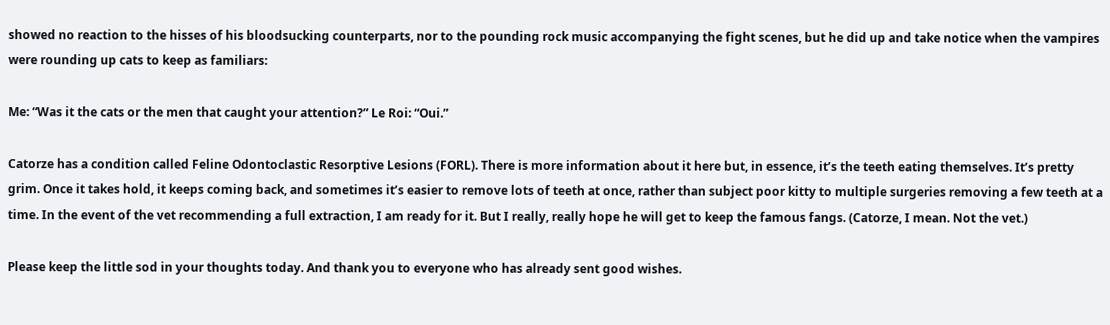showed no reaction to the hisses of his bloodsucking counterparts, nor to the pounding rock music accompanying the fight scenes, but he did up and take notice when the vampires were rounding up cats to keep as familiars:

Me: “Was it the cats or the men that caught your attention?” Le Roi: “Oui.”

Catorze has a condition called Feline Odontoclastic Resorptive Lesions (FORL). There is more information about it here but, in essence, it’s the teeth eating themselves. It’s pretty grim. Once it takes hold, it keeps coming back, and sometimes it’s easier to remove lots of teeth at once, rather than subject poor kitty to multiple surgeries removing a few teeth at a time. In the event of the vet recommending a full extraction, I am ready for it. But I really, really hope he will get to keep the famous fangs. (Catorze, I mean. Not the vet.)

Please keep the little sod in your thoughts today. And thank you to everyone who has already sent good wishes.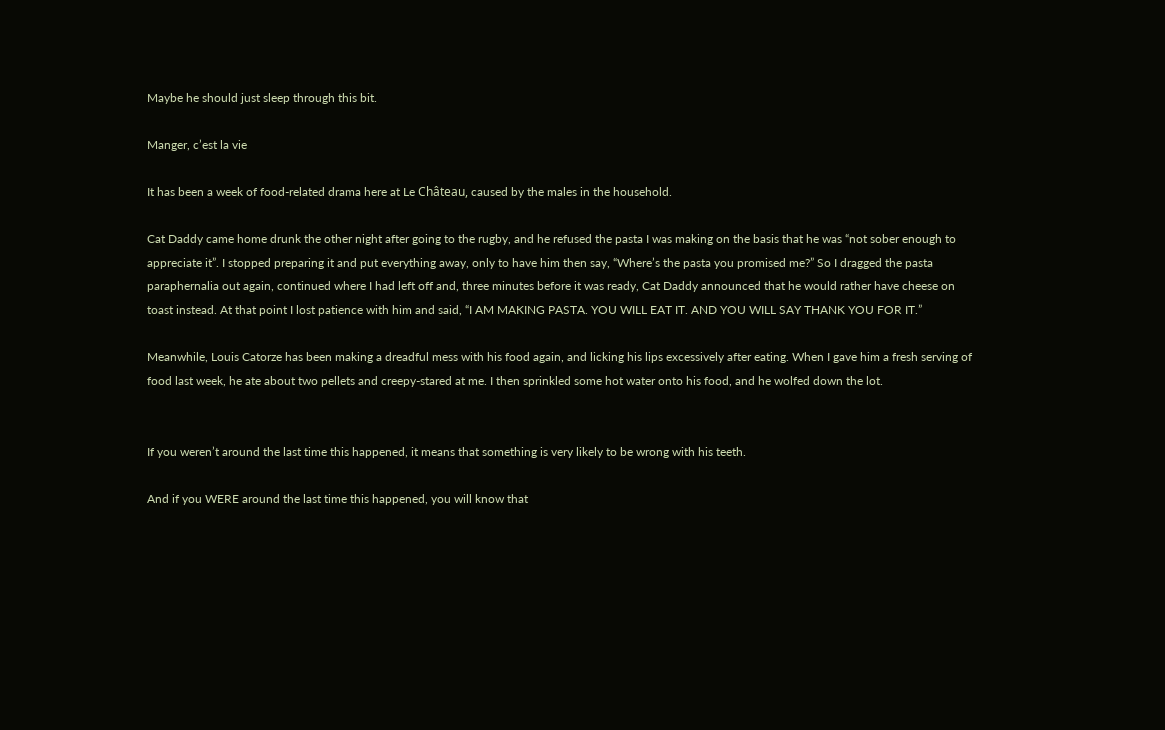Maybe he should just sleep through this bit.

Manger, c’est la vie

It has been a week of food-related drama here at Le Château, caused by the males in the household.

Cat Daddy came home drunk the other night after going to the rugby, and he refused the pasta I was making on the basis that he was “not sober enough to appreciate it”. I stopped preparing it and put everything away, only to have him then say, “Where’s the pasta you promised me?” So I dragged the pasta paraphernalia out again, continued where I had left off and, three minutes before it was ready, Cat Daddy announced that he would rather have cheese on toast instead. At that point I lost patience with him and said, “I AM MAKING PASTA. YOU WILL EAT IT. AND YOU WILL SAY THANK YOU FOR IT.”

Meanwhile, Louis Catorze has been making a dreadful mess with his food again, and licking his lips excessively after eating. When I gave him a fresh serving of food last week, he ate about two pellets and creepy-stared at me. I then sprinkled some hot water onto his food, and he wolfed down the lot.


If you weren’t around the last time this happened, it means that something is very likely to be wrong with his teeth.

And if you WERE around the last time this happened, you will know that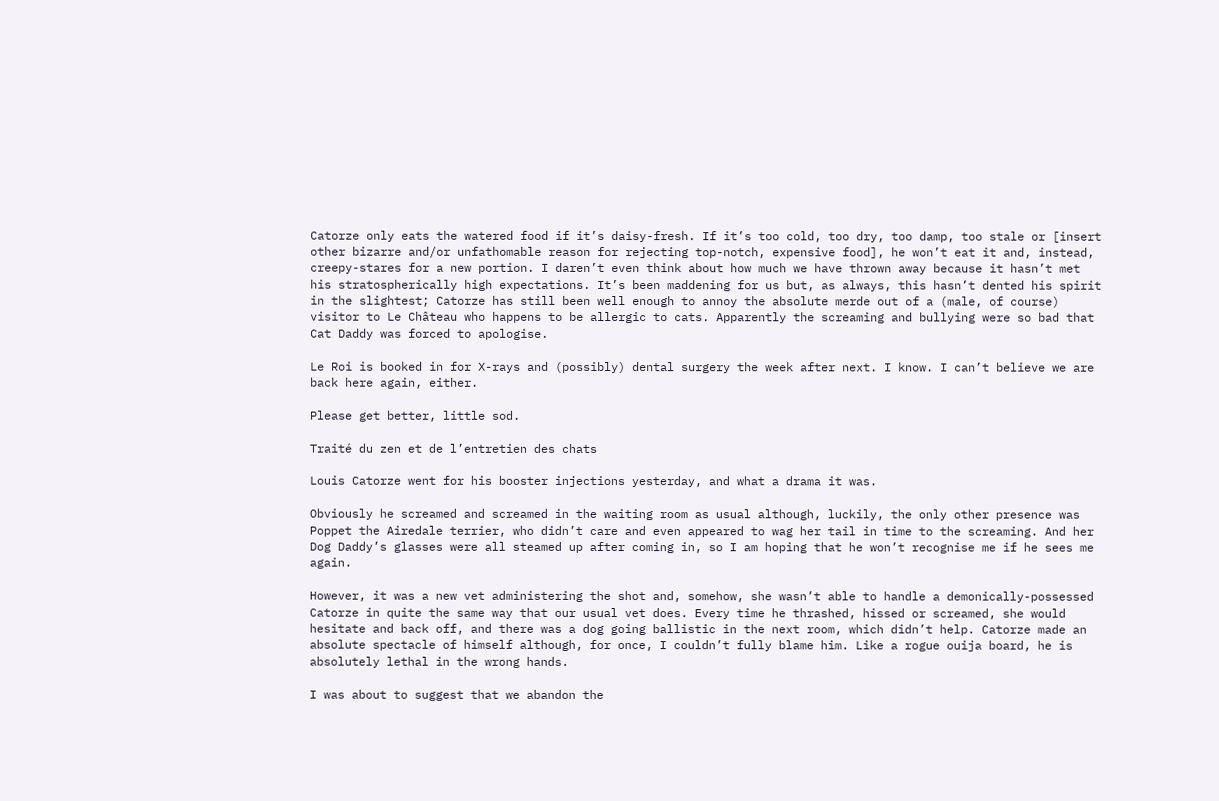Catorze only eats the watered food if it’s daisy-fresh. If it’s too cold, too dry, too damp, too stale or [insert other bizarre and/or unfathomable reason for rejecting top-notch, expensive food], he won’t eat it and, instead, creepy-stares for a new portion. I daren’t even think about how much we have thrown away because it hasn’t met his stratospherically high expectations. It’s been maddening for us but, as always, this hasn’t dented his spirit in the slightest; Catorze has still been well enough to annoy the absolute merde out of a (male, of course) visitor to Le Château who happens to be allergic to cats. Apparently the screaming and bullying were so bad that Cat Daddy was forced to apologise.

Le Roi is booked in for X-rays and (possibly) dental surgery the week after next. I know. I can’t believe we are back here again, either.

Please get better, little sod.

Traité du zen et de l’entretien des chats

Louis Catorze went for his booster injections yesterday, and what a drama it was.

Obviously he screamed and screamed in the waiting room as usual although, luckily, the only other presence was Poppet the Airedale terrier, who didn’t care and even appeared to wag her tail in time to the screaming. And her Dog Daddy’s glasses were all steamed up after coming in, so I am hoping that he won’t recognise me if he sees me again.

However, it was a new vet administering the shot and, somehow, she wasn’t able to handle a demonically-possessed Catorze in quite the same way that our usual vet does. Every time he thrashed, hissed or screamed, she would hesitate and back off, and there was a dog going ballistic in the next room, which didn’t help. Catorze made an absolute spectacle of himself although, for once, I couldn’t fully blame him. Like a rogue ouija board, he is absolutely lethal in the wrong hands.

I was about to suggest that we abandon the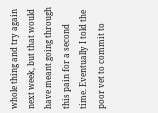whole thing and try again next week, but that would have meant going through this pain for a second time. Eventually I told the poor vet to commit to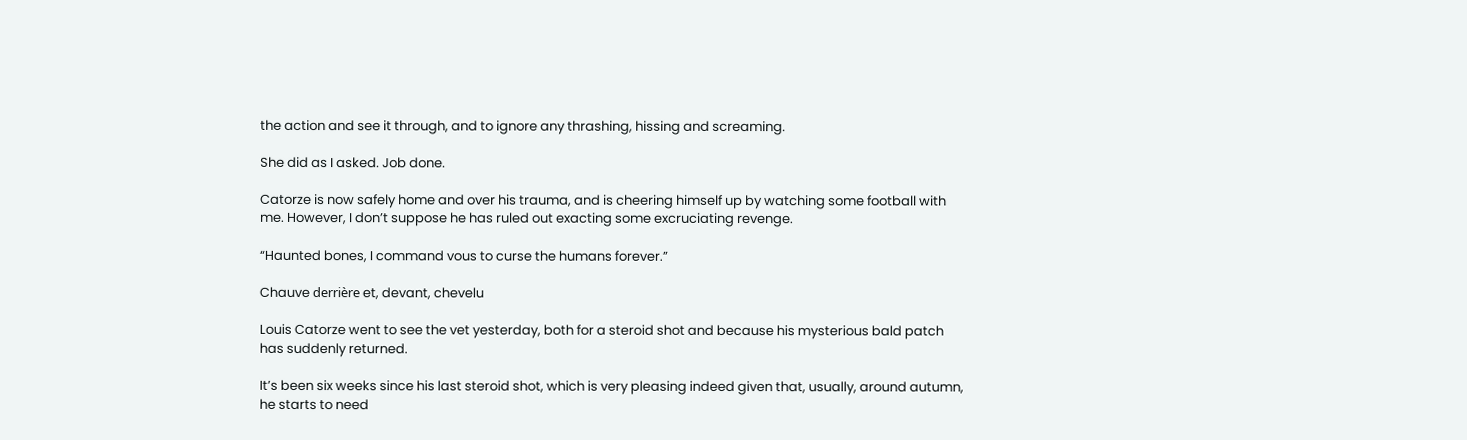the action and see it through, and to ignore any thrashing, hissing and screaming.

She did as I asked. Job done.

Catorze is now safely home and over his trauma, and is cheering himself up by watching some football with me. However, I don’t suppose he has ruled out exacting some excruciating revenge.

“Haunted bones, I command vous to curse the humans forever.”

Chauve derrière et, devant, chevelu

Louis Catorze went to see the vet yesterday, both for a steroid shot and because his mysterious bald patch has suddenly returned.

It’s been six weeks since his last steroid shot, which is very pleasing indeed given that, usually, around autumn, he starts to need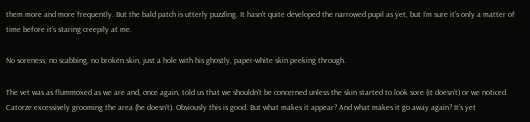them more and more frequently. But the bald patch is utterly puzzling. It hasn’t quite developed the narrowed pupil as yet, but I’m sure it’s only a matter of time before it’s staring creepily at me.

No soreness, no scabbing, no broken skin, just a hole with his ghostly, paper-white skin peeking through.

The vet was as flummoxed as we are and, once again, told us that we shouldn’t be concerned unless the skin started to look sore (it doesn’t) or we noticed Catorze excessively grooming the area (he doesn’t). Obviously this is good. But what makes it appear? And what makes it go away again? It’s yet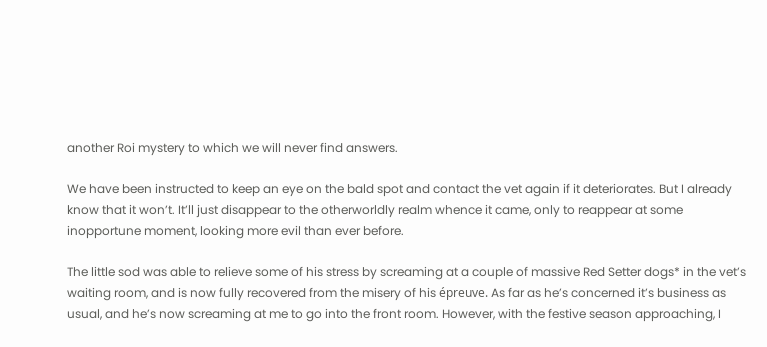another Roi mystery to which we will never find answers.

We have been instructed to keep an eye on the bald spot and contact the vet again if it deteriorates. But I already know that it won’t. It’ll just disappear to the otherworldly realm whence it came, only to reappear at some inopportune moment, looking more evil than ever before.

The little sod was able to relieve some of his stress by screaming at a couple of massive Red Setter dogs* in the vet’s waiting room, and is now fully recovered from the misery of his épreuve. As far as he’s concerned it’s business as usual, and he’s now screaming at me to go into the front room. However, with the festive season approaching, I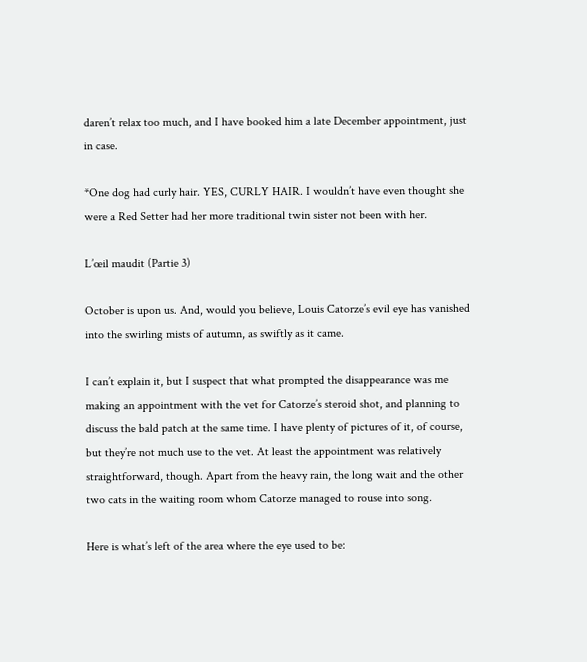daren’t relax too much, and I have booked him a late December appointment, just in case.

*One dog had curly hair. YES, CURLY HAIR. I wouldn’t have even thought she were a Red Setter had her more traditional twin sister not been with her.

L’œil maudit (Partie 3)

October is upon us. And, would you believe, Louis Catorze’s evil eye has vanished into the swirling mists of autumn, as swiftly as it came.

I can’t explain it, but I suspect that what prompted the disappearance was me making an appointment with the vet for Catorze’s steroid shot, and planning to discuss the bald patch at the same time. I have plenty of pictures of it, of course, but they’re not much use to the vet. At least the appointment was relatively straightforward, though. Apart from the heavy rain, the long wait and the other two cats in the waiting room whom Catorze managed to rouse into song.

Here is what’s left of the area where the eye used to be: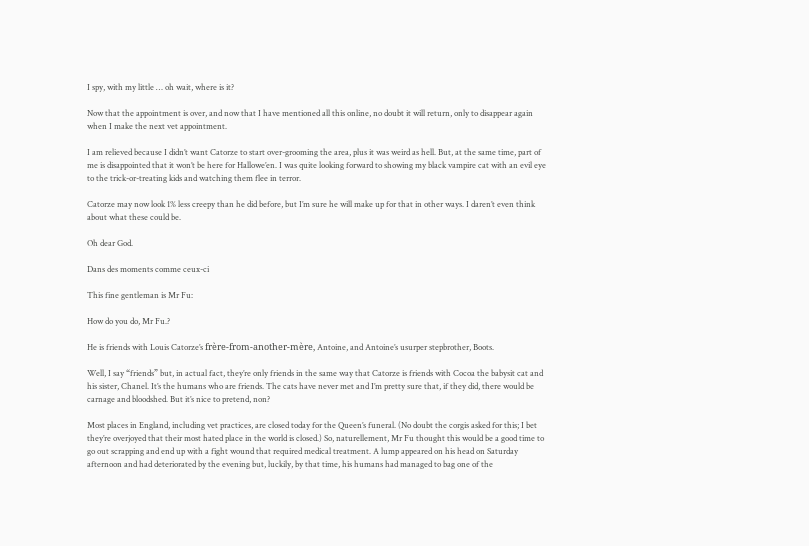I spy, with my little … oh wait, where is it?

Now that the appointment is over, and now that I have mentioned all this online, no doubt it will return, only to disappear again when I make the next vet appointment.

I am relieved because I didn’t want Catorze to start over-grooming the area, plus it was weird as hell. But, at the same time, part of me is disappointed that it won’t be here for Hallowe’en. I was quite looking forward to showing my black vampire cat with an evil eye to the trick-or-treating kids and watching them flee in terror.

Catorze may now look 1% less creepy than he did before, but I’m sure he will make up for that in other ways. I daren’t even think about what these could be.

Oh dear God.

Dans des moments comme ceux-ci

This fine gentleman is Mr Fu:

How do you do, Mr Fu.?

He is friends with Louis Catorze’s frère-from-another-mère, Antoine, and Antoine’s usurper stepbrother, Boots.

Well, I say “friends” but, in actual fact, they’re only friends in the same way that Catorze is friends with Cocoa the babysit cat and his sister, Chanel. It’s the humans who are friends. The cats have never met and I’m pretty sure that, if they did, there would be carnage and bloodshed. But it’s nice to pretend, non?

Most places in England, including vet practices, are closed today for the Queen’s funeral. (No doubt the corgis asked for this; I bet they’re overjoyed that their most hated place in the world is closed.) So, naturellement, Mr Fu thought this would be a good time to go out scrapping and end up with a fight wound that required medical treatment. A lump appeared on his head on Saturday afternoon and had deteriorated by the evening but, luckily, by that time, his humans had managed to bag one of the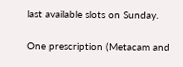last available slots on Sunday.

One prescription (Metacam and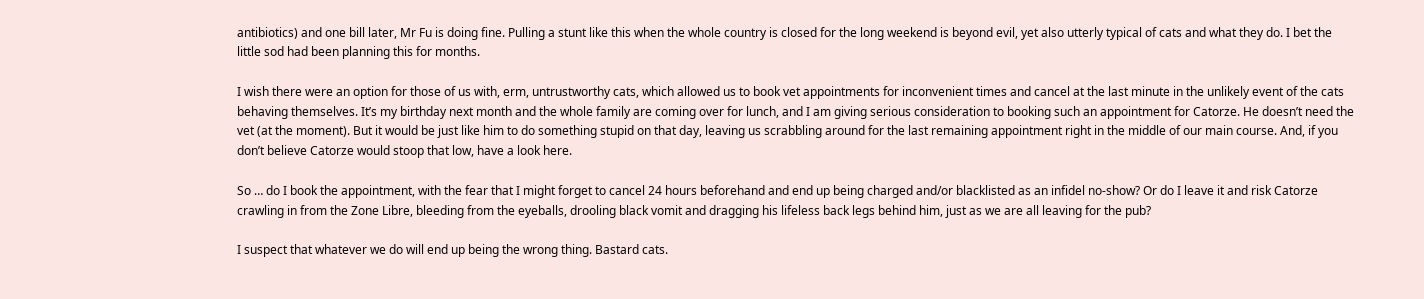antibiotics) and one bill later, Mr Fu is doing fine. Pulling a stunt like this when the whole country is closed for the long weekend is beyond evil, yet also utterly typical of cats and what they do. I bet the little sod had been planning this for months.

I wish there were an option for those of us with, erm, untrustworthy cats, which allowed us to book vet appointments for inconvenient times and cancel at the last minute in the unlikely event of the cats behaving themselves. It’s my birthday next month and the whole family are coming over for lunch, and I am giving serious consideration to booking such an appointment for Catorze. He doesn’t need the vet (at the moment). But it would be just like him to do something stupid on that day, leaving us scrabbling around for the last remaining appointment right in the middle of our main course. And, if you don’t believe Catorze would stoop that low, have a look here.

So … do I book the appointment, with the fear that I might forget to cancel 24 hours beforehand and end up being charged and/or blacklisted as an infidel no-show? Or do I leave it and risk Catorze crawling in from the Zone Libre, bleeding from the eyeballs, drooling black vomit and dragging his lifeless back legs behind him, just as we are all leaving for the pub?

I suspect that whatever we do will end up being the wrong thing. Bastard cats.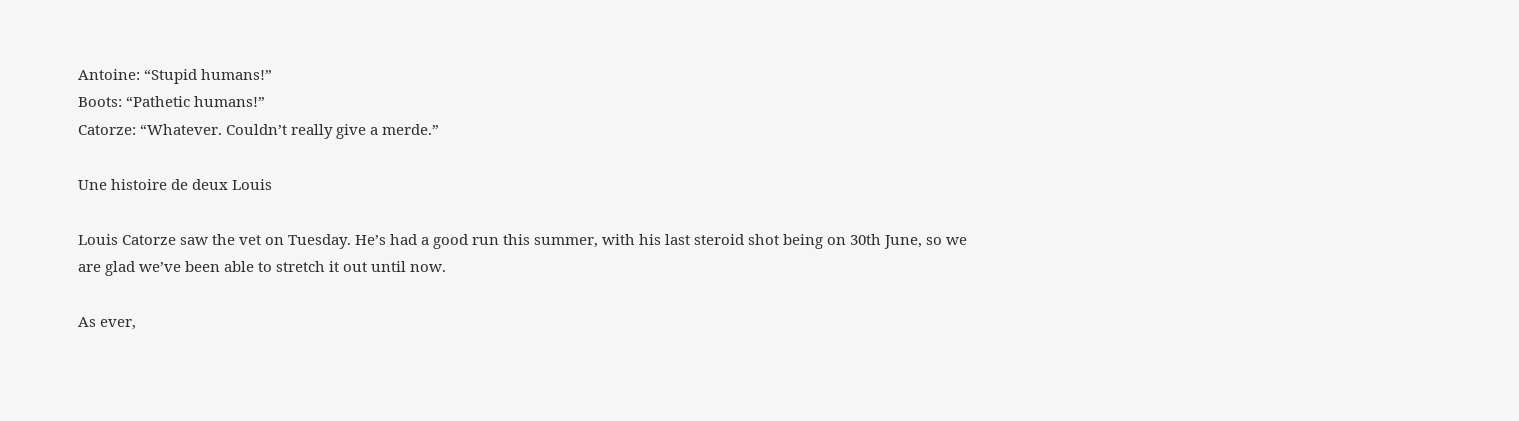Antoine: “Stupid humans!”
Boots: “Pathetic humans!”
Catorze: “Whatever. Couldn’t really give a merde.”

Une histoire de deux Louis

Louis Catorze saw the vet on Tuesday. He’s had a good run this summer, with his last steroid shot being on 30th June, so we are glad we’ve been able to stretch it out until now.

As ever,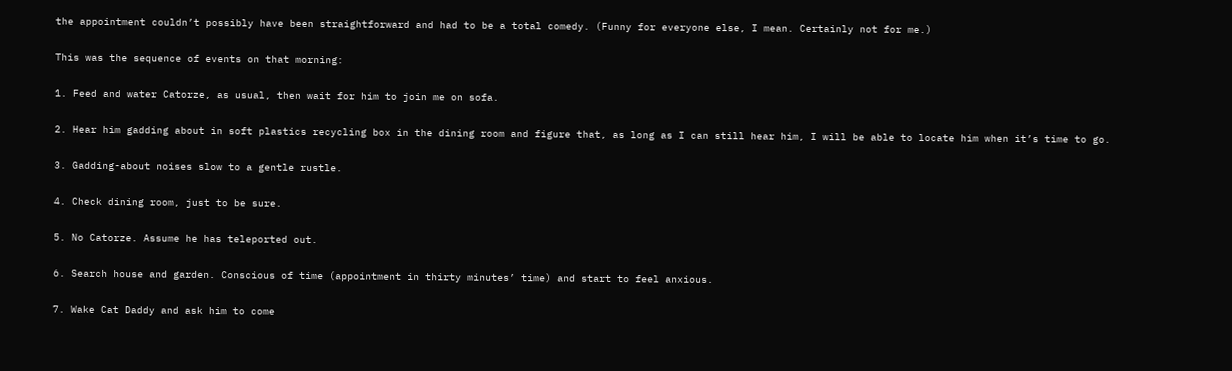the appointment couldn’t possibly have been straightforward and had to be a total comedy. (Funny for everyone else, I mean. Certainly not for me.)

This was the sequence of events on that morning:

1. Feed and water Catorze, as usual, then wait for him to join me on sofa.

2. Hear him gadding about in soft plastics recycling box in the dining room and figure that, as long as I can still hear him, I will be able to locate him when it’s time to go.

3. Gadding-about noises slow to a gentle rustle.

4. Check dining room, just to be sure.

5. No Catorze. Assume he has teleported out.

6. Search house and garden. Conscious of time (appointment in thirty minutes’ time) and start to feel anxious.

7. Wake Cat Daddy and ask him to come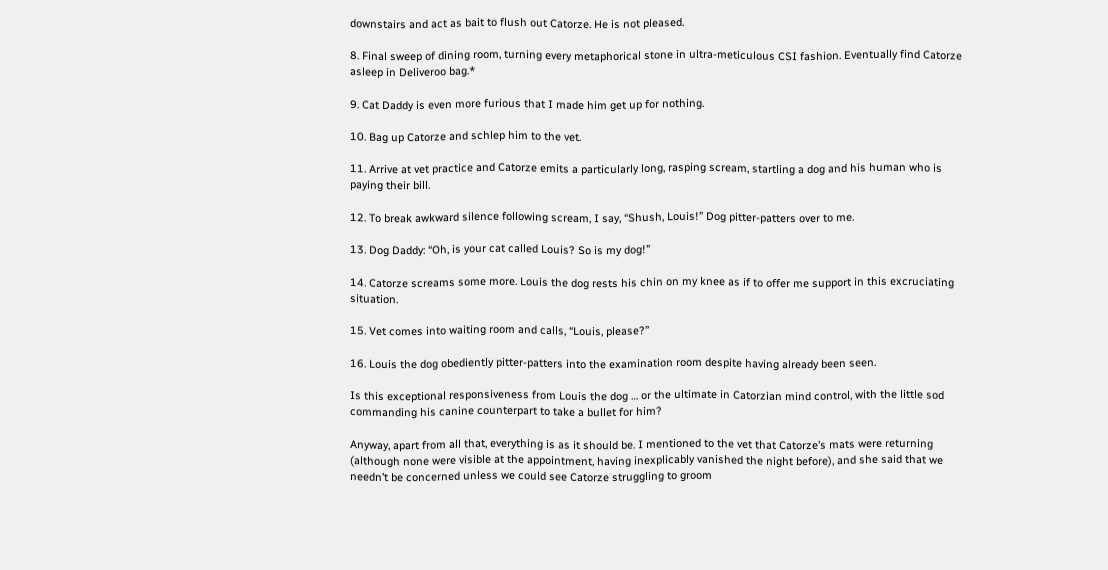downstairs and act as bait to flush out Catorze. He is not pleased.

8. Final sweep of dining room, turning every metaphorical stone in ultra-meticulous CSI fashion. Eventually find Catorze asleep in Deliveroo bag.*

9. Cat Daddy is even more furious that I made him get up for nothing.

10. Bag up Catorze and schlep him to the vet.

11. Arrive at vet practice and Catorze emits a particularly long, rasping scream, startling a dog and his human who is paying their bill.

12. To break awkward silence following scream, I say, “Shush, Louis!” Dog pitter-patters over to me.

13. Dog Daddy: “Oh, is your cat called Louis? So is my dog!”

14. Catorze screams some more. Louis the dog rests his chin on my knee as if to offer me support in this excruciating situation.

15. Vet comes into waiting room and calls, “Louis, please?”

16. Louis the dog obediently pitter-patters into the examination room despite having already been seen.

Is this exceptional responsiveness from Louis the dog … or the ultimate in Catorzian mind control, with the little sod commanding his canine counterpart to take a bullet for him?

Anyway, apart from all that, everything is as it should be. I mentioned to the vet that Catorze’s mats were returning (although none were visible at the appointment, having inexplicably vanished the night before), and she said that we needn’t be concerned unless we could see Catorze struggling to groom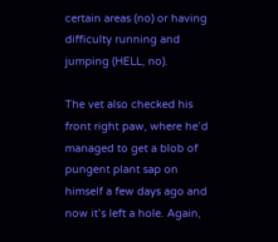certain areas (no) or having difficulty running and jumping (HELL, no).

The vet also checked his front right paw, where he’d managed to get a blob of pungent plant sap on himself a few days ago and now it’s left a hole. Again,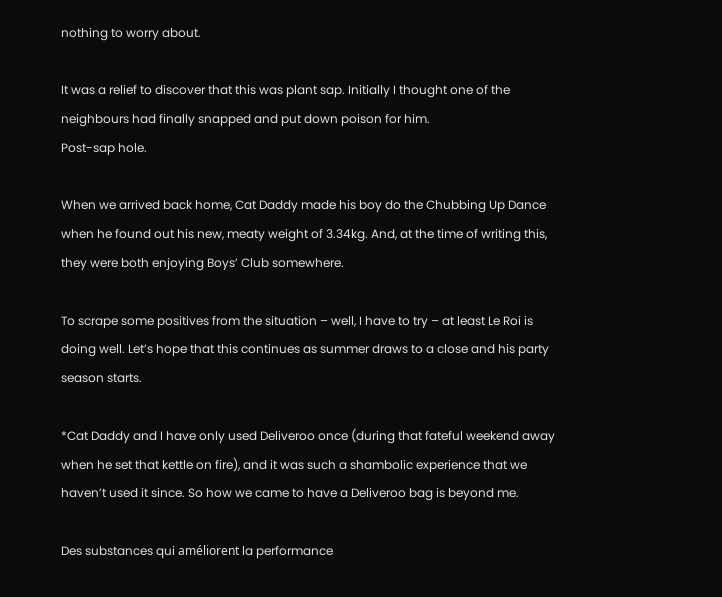nothing to worry about.

It was a relief to discover that this was plant sap. Initially I thought one of the neighbours had finally snapped and put down poison for him.
Post-sap hole.

When we arrived back home, Cat Daddy made his boy do the Chubbing Up Dance when he found out his new, meaty weight of 3.34kg. And, at the time of writing this, they were both enjoying Boys’ Club somewhere.

To scrape some positives from the situation – well, I have to try – at least Le Roi is doing well. Let’s hope that this continues as summer draws to a close and his party season starts.

*Cat Daddy and I have only used Deliveroo once (during that fateful weekend away when he set that kettle on fire), and it was such a shambolic experience that we haven’t used it since. So how we came to have a Deliveroo bag is beyond me.

Des substances qui améliorent la performance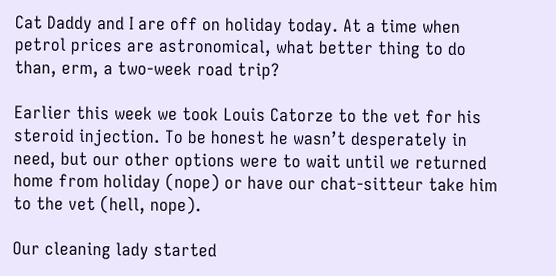Cat Daddy and I are off on holiday today. At a time when petrol prices are astronomical, what better thing to do than, erm, a two-week road trip?

Earlier this week we took Louis Catorze to the vet for his steroid injection. To be honest he wasn’t desperately in need, but our other options were to wait until we returned home from holiday (nope) or have our chat-sitteur take him to the vet (hell, nope).

Our cleaning lady started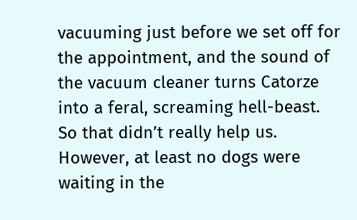vacuuming just before we set off for the appointment, and the sound of the vacuum cleaner turns Catorze into a feral, screaming hell-beast. So that didn’t really help us. However, at least no dogs were waiting in the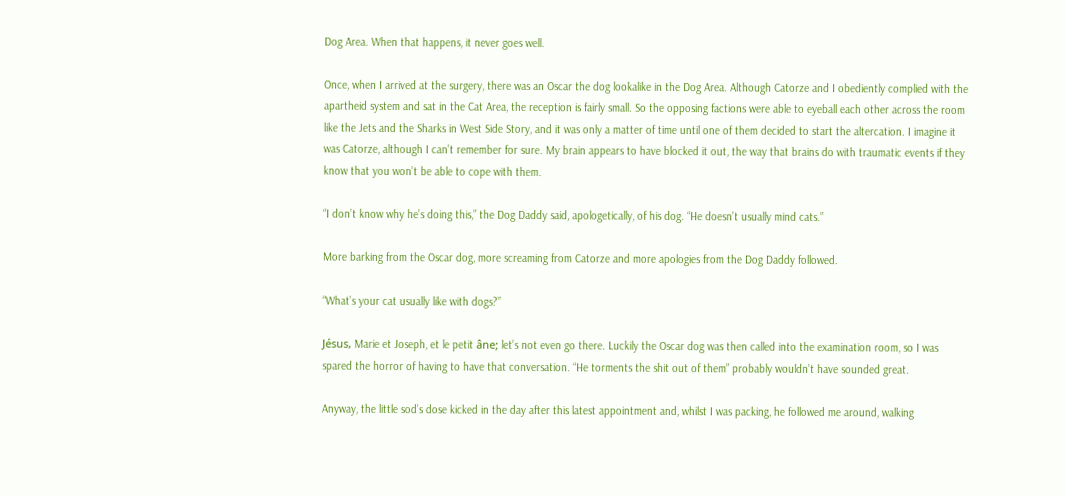Dog Area. When that happens, it never goes well.

Once, when I arrived at the surgery, there was an Oscar the dog lookalike in the Dog Area. Although Catorze and I obediently complied with the apartheid system and sat in the Cat Area, the reception is fairly small. So the opposing factions were able to eyeball each other across the room like the Jets and the Sharks in West Side Story, and it was only a matter of time until one of them decided to start the altercation. I imagine it was Catorze, although I can’t remember for sure. My brain appears to have blocked it out, the way that brains do with traumatic events if they know that you won’t be able to cope with them.

“I don’t know why he’s doing this,” the Dog Daddy said, apologetically, of his dog. “He doesn’t usually mind cats.”

More barking from the Oscar dog, more screaming from Catorze and more apologies from the Dog Daddy followed.

“What’s your cat usually like with dogs?”

Jésus, Marie et Joseph, et le petit âne; let’s not even go there. Luckily the Oscar dog was then called into the examination room, so I was spared the horror of having to have that conversation. “He torments the shit out of them” probably wouldn’t have sounded great.

Anyway, the little sod’s dose kicked in the day after this latest appointment and, whilst I was packing, he followed me around, walking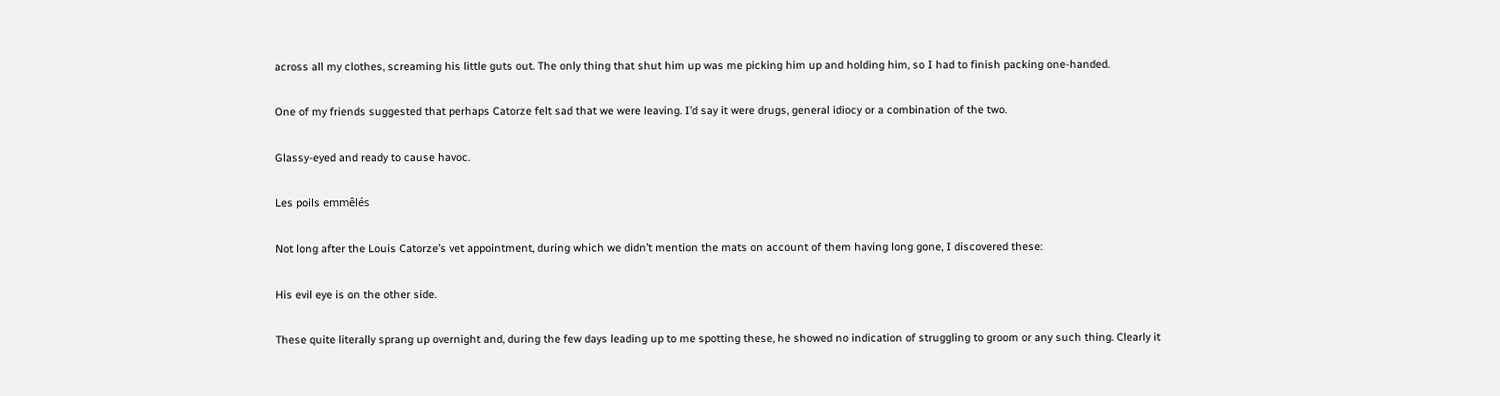across all my clothes, screaming his little guts out. The only thing that shut him up was me picking him up and holding him, so I had to finish packing one-handed.

One of my friends suggested that perhaps Catorze felt sad that we were leaving. I’d say it were drugs, general idiocy or a combination of the two.

Glassy-eyed and ready to cause havoc.

Les poils emmêlés

Not long after the Louis Catorze’s vet appointment, during which we didn’t mention the mats on account of them having long gone, I discovered these:

His evil eye is on the other side.

These quite literally sprang up overnight and, during the few days leading up to me spotting these, he showed no indication of struggling to groom or any such thing. Clearly it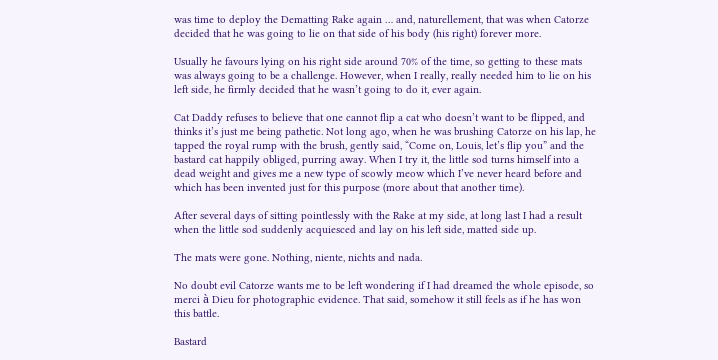was time to deploy the Dematting Rake again … and, naturellement, that was when Catorze decided that he was going to lie on that side of his body (his right) forever more.

Usually he favours lying on his right side around 70% of the time, so getting to these mats was always going to be a challenge. However, when I really, really needed him to lie on his left side, he firmly decided that he wasn’t going to do it, ever again.

Cat Daddy refuses to believe that one cannot flip a cat who doesn’t want to be flipped, and thinks it’s just me being pathetic. Not long ago, when he was brushing Catorze on his lap, he tapped the royal rump with the brush, gently said, “Come on, Louis, let’s flip you” and the bastard cat happily obliged, purring away. When I try it, the little sod turns himself into a dead weight and gives me a new type of scowly meow which I’ve never heard before and which has been invented just for this purpose (more about that another time).

After several days of sitting pointlessly with the Rake at my side, at long last I had a result when the little sod suddenly acquiesced and lay on his left side, matted side up.

The mats were gone. Nothing, niente, nichts and nada.

No doubt evil Catorze wants me to be left wondering if I had dreamed the whole episode, so merci à Dieu for photographic evidence. That said, somehow it still feels as if he has won this battle.

Bastard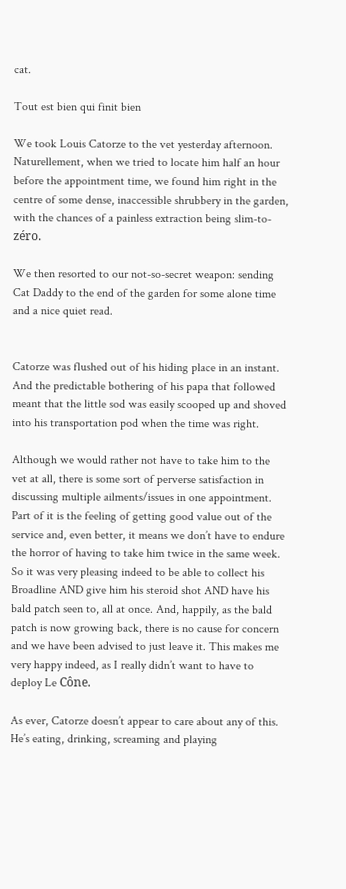cat.

Tout est bien qui finit bien

We took Louis Catorze to the vet yesterday afternoon. Naturellement, when we tried to locate him half an hour before the appointment time, we found him right in the centre of some dense, inaccessible shrubbery in the garden, with the chances of a painless extraction being slim-to-zéro.

We then resorted to our not-so-secret weapon: sending Cat Daddy to the end of the garden for some alone time and a nice quiet read.


Catorze was flushed out of his hiding place in an instant. And the predictable bothering of his papa that followed meant that the little sod was easily scooped up and shoved into his transportation pod when the time was right.

Although we would rather not have to take him to the vet at all, there is some sort of perverse satisfaction in discussing multiple ailments/issues in one appointment. Part of it is the feeling of getting good value out of the service and, even better, it means we don’t have to endure the horror of having to take him twice in the same week. So it was very pleasing indeed to be able to collect his Broadline AND give him his steroid shot AND have his bald patch seen to, all at once. And, happily, as the bald patch is now growing back, there is no cause for concern and we have been advised to just leave it. This makes me very happy indeed, as I really didn’t want to have to deploy Le Cône.

As ever, Catorze doesn’t appear to care about any of this. He’s eating, drinking, screaming and playing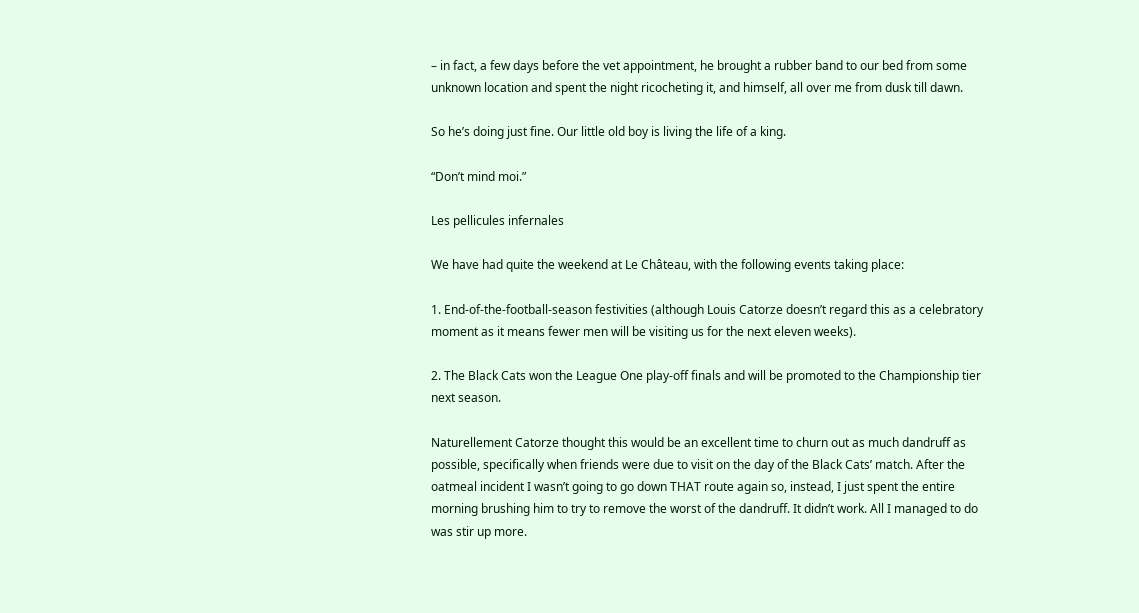– in fact, a few days before the vet appointment, he brought a rubber band to our bed from some unknown location and spent the night ricocheting it, and himself, all over me from dusk till dawn.

So he’s doing just fine. Our little old boy is living the life of a king.

“Don’t mind moi.”

Les pellicules infernales

We have had quite the weekend at Le Château, with the following events taking place:

1. End-of-the-football-season festivities (although Louis Catorze doesn’t regard this as a celebratory moment as it means fewer men will be visiting us for the next eleven weeks).

2. The Black Cats won the League One play-off finals and will be promoted to the Championship tier next season.

Naturellement Catorze thought this would be an excellent time to churn out as much dandruff as possible, specifically when friends were due to visit on the day of the Black Cats’ match. After the oatmeal incident I wasn’t going to go down THAT route again so, instead, I just spent the entire morning brushing him to try to remove the worst of the dandruff. It didn’t work. All I managed to do was stir up more.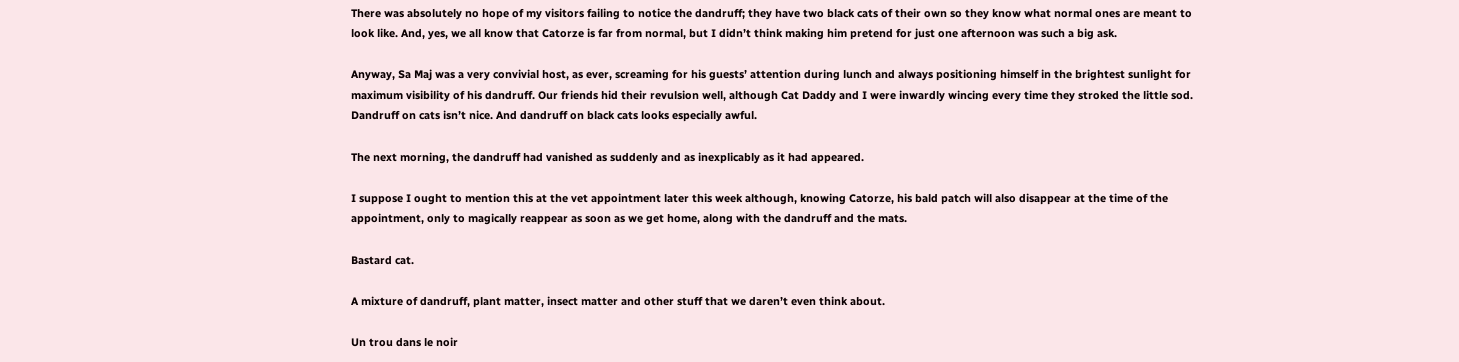There was absolutely no hope of my visitors failing to notice the dandruff; they have two black cats of their own so they know what normal ones are meant to look like. And, yes, we all know that Catorze is far from normal, but I didn’t think making him pretend for just one afternoon was such a big ask.

Anyway, Sa Maj was a very convivial host, as ever, screaming for his guests’ attention during lunch and always positioning himself in the brightest sunlight for maximum visibility of his dandruff. Our friends hid their revulsion well, although Cat Daddy and I were inwardly wincing every time they stroked the little sod. Dandruff on cats isn’t nice. And dandruff on black cats looks especially awful.

The next morning, the dandruff had vanished as suddenly and as inexplicably as it had appeared.

I suppose I ought to mention this at the vet appointment later this week although, knowing Catorze, his bald patch will also disappear at the time of the appointment, only to magically reappear as soon as we get home, along with the dandruff and the mats.

Bastard cat.

A mixture of dandruff, plant matter, insect matter and other stuff that we daren’t even think about.

Un trou dans le noir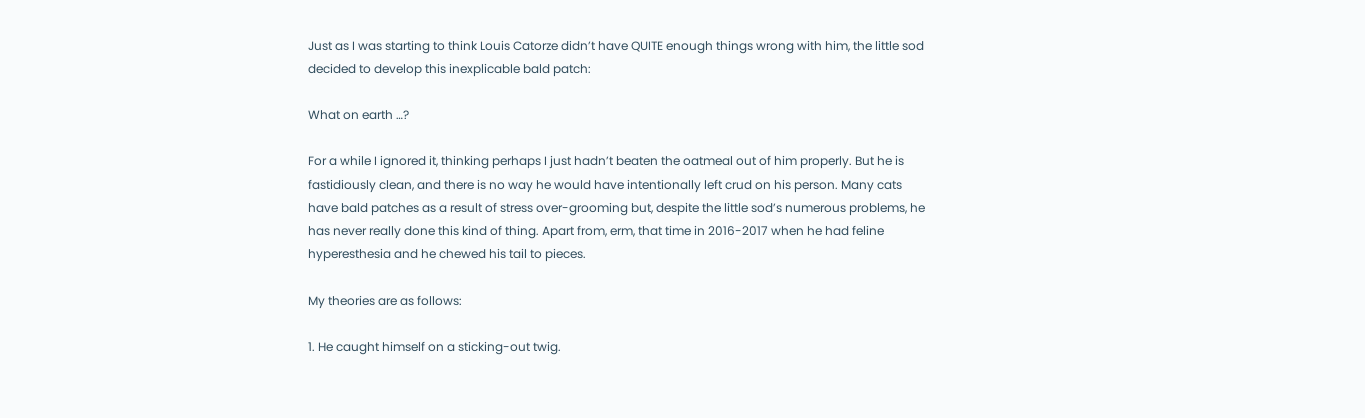Just as I was starting to think Louis Catorze didn’t have QUITE enough things wrong with him, the little sod decided to develop this inexplicable bald patch:

What on earth …?

For a while I ignored it, thinking perhaps I just hadn’t beaten the oatmeal out of him properly. But he is fastidiously clean, and there is no way he would have intentionally left crud on his person. Many cats have bald patches as a result of stress over-grooming but, despite the little sod’s numerous problems, he has never really done this kind of thing. Apart from, erm, that time in 2016-2017 when he had feline hyperesthesia and he chewed his tail to pieces.

My theories are as follows:

1. He caught himself on a sticking-out twig.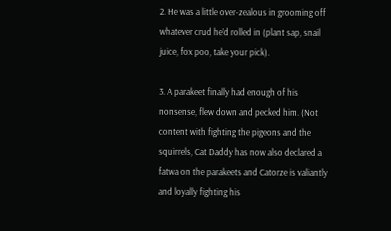2. He was a little over-zealous in grooming off whatever crud he’d rolled in (plant sap, snail juice, fox poo, take your pick).

3. A parakeet finally had enough of his nonsense, flew down and pecked him. (Not content with fighting the pigeons and the squirrels, Cat Daddy has now also declared a fatwa on the parakeets and Catorze is valiantly and loyally fighting his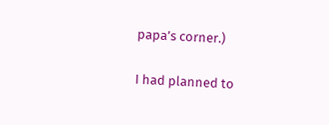papa’s corner.)

I had planned to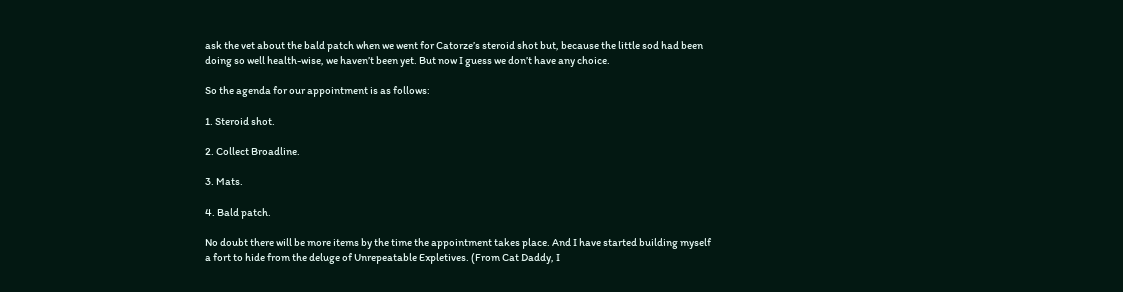ask the vet about the bald patch when we went for Catorze’s steroid shot but, because the little sod had been doing so well health-wise, we haven’t been yet. But now I guess we don’t have any choice.

So the agenda for our appointment is as follows:

1. Steroid shot.

2. Collect Broadline.

3. Mats.

4. Bald patch.

No doubt there will be more items by the time the appointment takes place. And I have started building myself a fort to hide from the deluge of Unrepeatable Expletives. (From Cat Daddy, I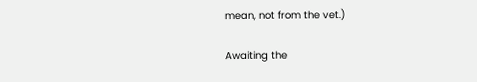mean, not from the vet.)

Awaiting the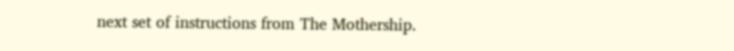next set of instructions from The Mothership.